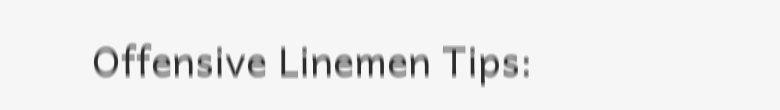Offensive Linemen Tips: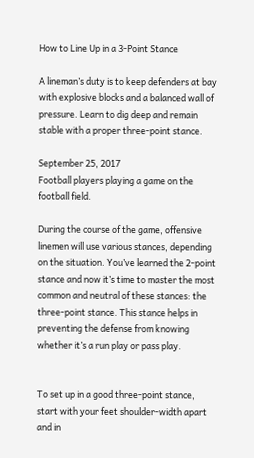How to Line Up in a 3-Point Stance

A lineman’s duty is to keep defenders at bay with explosive blocks and a balanced wall of pressure. Learn to dig deep and remain stable with a proper three-point stance.

September 25, 2017
Football players playing a game on the football field.

During the course of the game, offensive linemen will use various stances, depending on the situation. You’ve learned the 2-point stance and now it’s time to master the most common and neutral of these stances: the three-point stance. This stance helps in preventing the defense from knowing whether it’s a run play or pass play.


To set up in a good three-point stance, start with your feet shoulder-width apart and in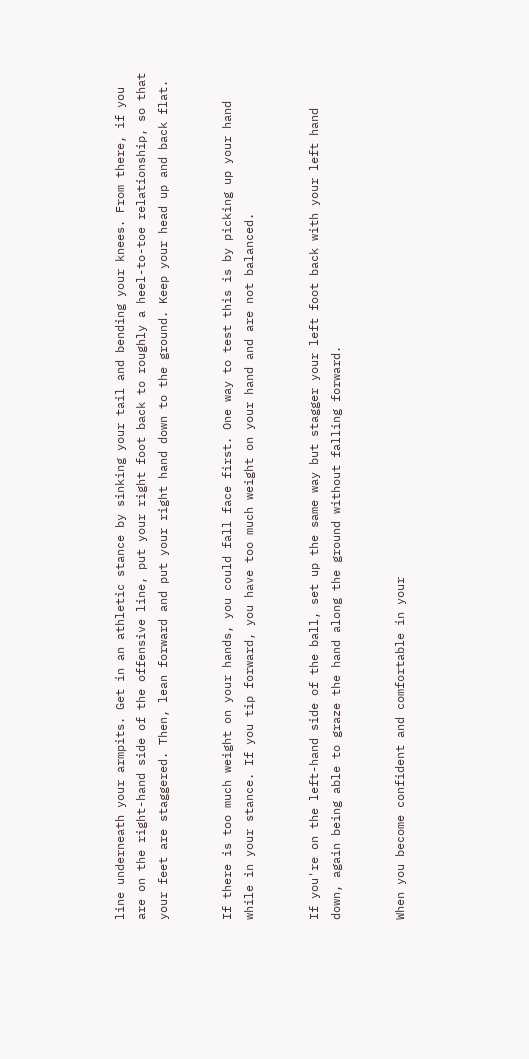line underneath your armpits. Get in an athletic stance by sinking your tail and bending your knees. From there, if you are on the right-hand side of the offensive line, put your right foot back to roughly a heel-to-toe relationship, so that your feet are staggered. Then, lean forward and put your right hand down to the ground. Keep your head up and back flat.


If there is too much weight on your hands, you could fall face first. One way to test this is by picking up your hand while in your stance. If you tip forward, you have too much weight on your hand and are not balanced.


If you're on the left-hand side of the ball, set up the same way but stagger your left foot back with your left hand down, again being able to graze the hand along the ground without falling forward.


When you become confident and comfortable in your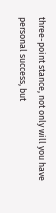three-point stance, not only will you have personal success, but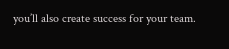you’ll also create success for your team.